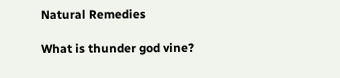Natural Remedies

What is thunder god vine?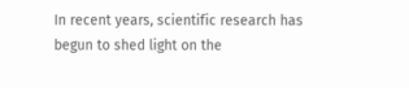In recent years, scientific research has begun to shed light on the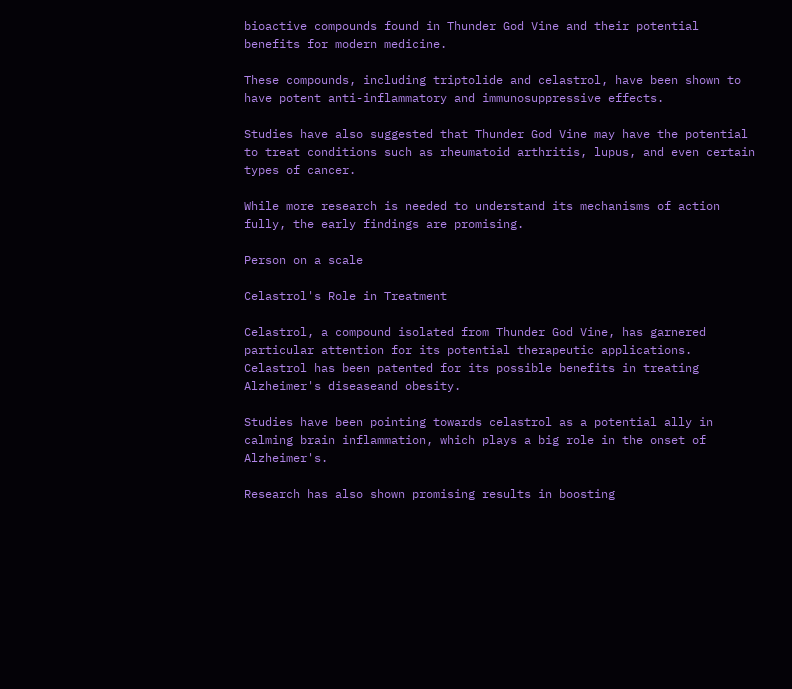bioactive compounds found in Thunder God Vine and their potential benefits for modern medicine.

These compounds, including triptolide and celastrol, have been shown to have potent anti-inflammatory and immunosuppressive effects.

Studies have also suggested that Thunder God Vine may have the potential to treat conditions such as rheumatoid arthritis, lupus, and even certain types of cancer.

While more research is needed to understand its mechanisms of action fully, the early findings are promising.

Person on a scale

Celastrol's Role in Treatment

Celastrol, a compound isolated from Thunder God Vine, has garnered particular attention for its potential therapeutic applications. Celastrol has been patented for its possible benefits in treating Alzheimer's diseaseand obesity.

Studies have been pointing towards celastrol as a potential ally in calming brain inflammation, which plays a big role in the onset of Alzheimer's.

Research has also shown promising results in boosting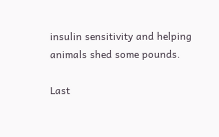insulin sensitivity and helping animals shed some pounds.

Last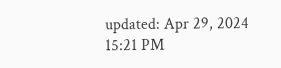updated: Apr 29, 2024 15:21 PM